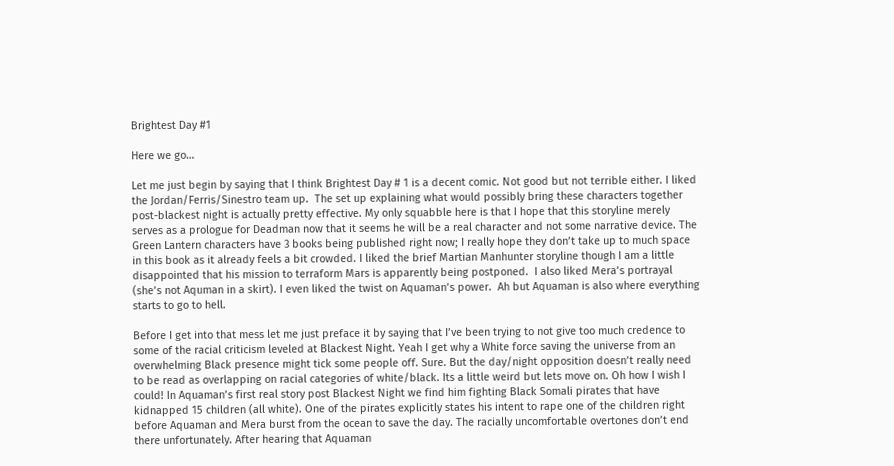Brightest Day #1

Here we go…

Let me just begin by saying that I think Brightest Day # 1 is a decent comic. Not good but not terrible either. I liked the Jordan/Ferris/Sinestro team up.  The set up explaining what would possibly bring these characters together post-blackest night is actually pretty effective. My only squabble here is that I hope that this storyline merely serves as a prologue for Deadman now that it seems he will be a real character and not some narrative device. The Green Lantern characters have 3 books being published right now; I really hope they don’t take up to much space in this book as it already feels a bit crowded. I liked the brief Martian Manhunter storyline though I am a little disappointed that his mission to terraform Mars is apparently being postponed.  I also liked Mera’s portrayal (she’s not Aquman in a skirt). I even liked the twist on Aquaman’s power.  Ah but Aquaman is also where everything starts to go to hell.

Before I get into that mess let me just preface it by saying that I’ve been trying to not give too much credence to some of the racial criticism leveled at Blackest Night. Yeah I get why a White force saving the universe from an overwhelming Black presence might tick some people off. Sure. But the day/night opposition doesn’t really need to be read as overlapping on racial categories of white/black. Its a little weird but lets move on. Oh how I wish I could! In Aquaman’s first real story post Blackest Night we find him fighting Black Somali pirates that have kidnapped 15 children (all white). One of the pirates explicitly states his intent to rape one of the children right before Aquaman and Mera burst from the ocean to save the day. The racially uncomfortable overtones don’t end there unfortunately. After hearing that Aquaman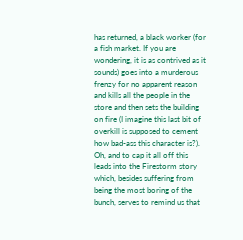has returned, a black worker (for a fish market. If you are wondering, it is as contrived as it sounds) goes into a murderous frenzy for no apparent reason and kills all the people in the store and then sets the building on fire (I imagine this last bit of overkill is supposed to cement how bad-ass this character is?). Oh, and to cap it all off this leads into the Firestorm story which, besides suffering from being the most boring of the bunch, serves to remind us that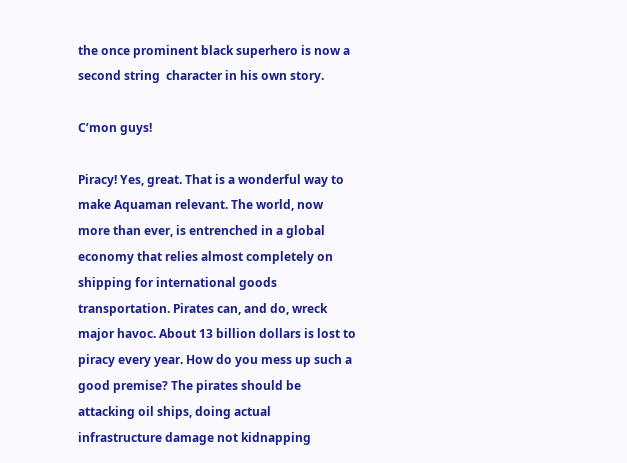the once prominent black superhero is now a second string  character in his own story.

C’mon guys!

Piracy! Yes, great. That is a wonderful way to make Aquaman relevant. The world, now more than ever, is entrenched in a global economy that relies almost completely on shipping for international goods transportation. Pirates can, and do, wreck major havoc. About 13 billion dollars is lost to piracy every year. How do you mess up such a good premise? The pirates should be attacking oil ships, doing actual infrastructure damage not kidnapping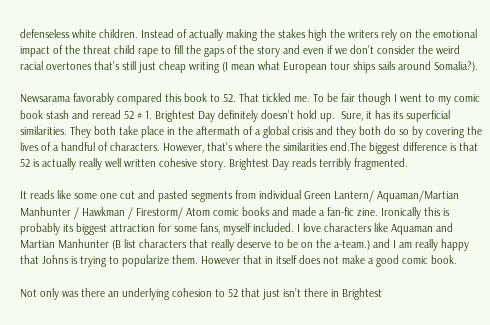defenseless white children. Instead of actually making the stakes high the writers rely on the emotional impact of the threat child rape to fill the gaps of the story and even if we don’t consider the weird racial overtones that’s still just cheap writing (I mean what European tour ships sails around Somalia?).

Newsarama favorably compared this book to 52. That tickled me. To be fair though I went to my comic book stash and reread 52 # 1. Brightest Day definitely doesn’t hold up.  Sure, it has its superficial similarities. They both take place in the aftermath of a global crisis and they both do so by covering the lives of a handful of characters. However, that’s where the similarities end.The biggest difference is that 52 is actually really well written cohesive story. Brightest Day reads terribly fragmented.

It reads like some one cut and pasted segments from individual Green Lantern/ Aquaman/Martian Manhunter / Hawkman / Firestorm/ Atom comic books and made a fan-fic zine. Ironically this is probably its biggest attraction for some fans, myself included. I love characters like Aquaman and Martian Manhunter (B list characters that really deserve to be on the a-team.) and I am really happy that Johns is trying to popularize them. However that in itself does not make a good comic book.

Not only was there an underlying cohesion to 52 that just isn’t there in Brightest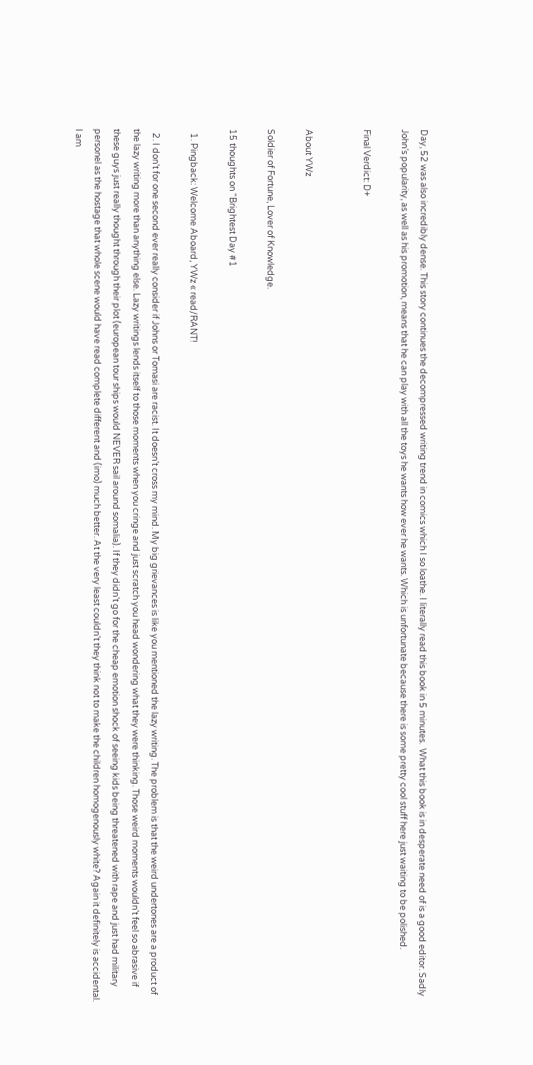Day, 52 was also incredibly dense. This story continues the decompressed writing trend in comics which I so loathe. I literally read this book in 5 minutes.  What this book is in desperate need of is a good editor. Sadly John’s popularity, as well as his promotion, means that he can play with all the toys he wants how ever he wants. Which is unfortunate because there is some pretty cool stuff here just waiting to be polished.

Final Verdict: D+


About YWz

Soldier of Fortune, Lover of Knowledge.

15 thoughts on “Brightest Day #1

  1. Pingback: Welcome Aboard, YWz « read/RANT!

  2. I don’t for one second ever really consider if Johns or Tomasi are racist. It doesn’t cross my mind. My big grievances is like you mentioned the lazy writing. The problem is that the weird undertones are a product of the lazy writing more than anything else. Lazy writings lends itself to those moments when you cringe and just scratch you head wondering what they were thinking. Those weird moments wouldn’t feel so abrasive if these guys just really thought through their plot (european tour ships would NEVER sail around somalia). If they didn’t go for the cheap emotion shock of seeing kids being threatened with rape and just had military personel as the hostage that whole scene would have read complete different and (imo) much better. At the very least couldn’t they think not to make the children homogenously white? Again it definitely is accidental. I am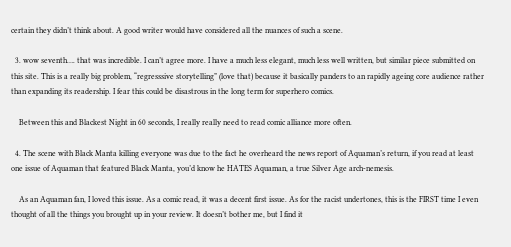certain they didn’t think about. A good writer would have considered all the nuances of such a scene.

  3. wow seventh…. that was incredible. I can’t agree more. I have a much less elegant, much less well written, but similar piece submitted on this site. This is a really big problem, “regresssive storytelling” (love that) because it basically panders to an rapidly ageing core audience rather than expanding its readership. I fear this could be disastrous in the long term for superhero comics.

    Between this and Blackest Night in 60 seconds, I really really need to read comic alliance more often.

  4. The scene with Black Manta killing everyone was due to the fact he overheard the news report of Aquaman’s return, if you read at least one issue of Aquaman that featured Black Manta, you’d know he HATES Aquaman, a true Silver Age arch-nemesis.

    As an Aquaman fan, I loved this issue. As a comic read, it was a decent first issue. As for the racist undertones, this is the FIRST time I even thought of all the things you brought up in your review. It doesn’t bother me, but I find it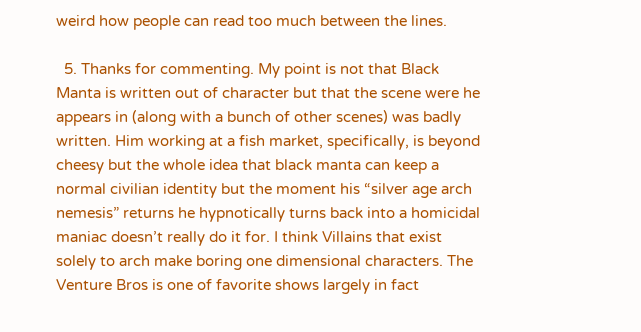weird how people can read too much between the lines.

  5. Thanks for commenting. My point is not that Black Manta is written out of character but that the scene were he appears in (along with a bunch of other scenes) was badly written. Him working at a fish market, specifically, is beyond cheesy but the whole idea that black manta can keep a normal civilian identity but the moment his “silver age arch nemesis” returns he hypnotically turns back into a homicidal maniac doesn’t really do it for. I think Villains that exist solely to arch make boring one dimensional characters. The Venture Bros is one of favorite shows largely in fact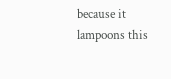because it lampoons this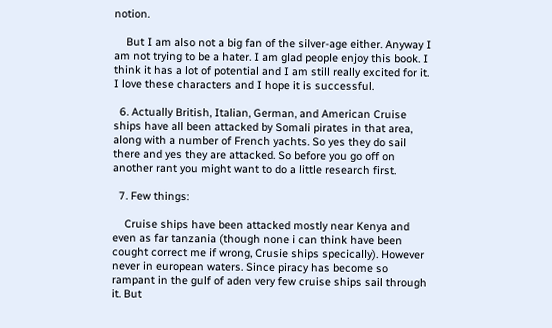notion.

    But I am also not a big fan of the silver-age either. Anyway I am not trying to be a hater. I am glad people enjoy this book. I think it has a lot of potential and I am still really excited for it. I love these characters and I hope it is successful.

  6. Actually British, Italian, German, and American Cruise ships have all been attacked by Somali pirates in that area, along with a number of French yachts. So yes they do sail there and yes they are attacked. So before you go off on another rant you might want to do a little research first.

  7. Few things:

    Cruise ships have been attacked mostly near Kenya and even as far tanzania (though none i can think have been cought correct me if wrong, Crusie ships specically). However never in european waters. Since piracy has become so rampant in the gulf of aden very few cruise ships sail through it. But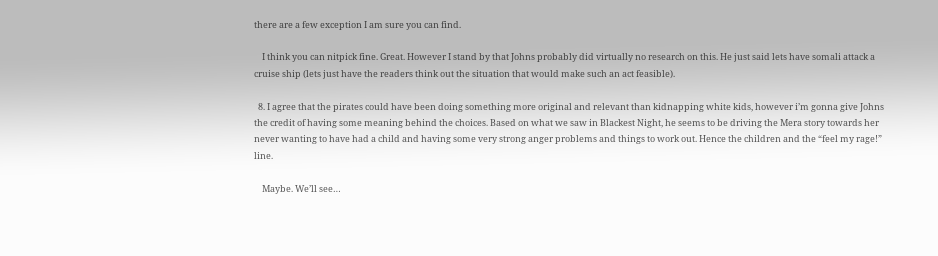there are a few exception I am sure you can find.

    I think you can nitpick fine. Great. However I stand by that Johns probably did virtually no research on this. He just said lets have somali attack a cruise ship (lets just have the readers think out the situation that would make such an act feasible).

  8. I agree that the pirates could have been doing something more original and relevant than kidnapping white kids, however i’m gonna give Johns the credit of having some meaning behind the choices. Based on what we saw in Blackest Night, he seems to be driving the Mera story towards her never wanting to have had a child and having some very strong anger problems and things to work out. Hence the children and the “feel my rage!” line.

    Maybe. We’ll see…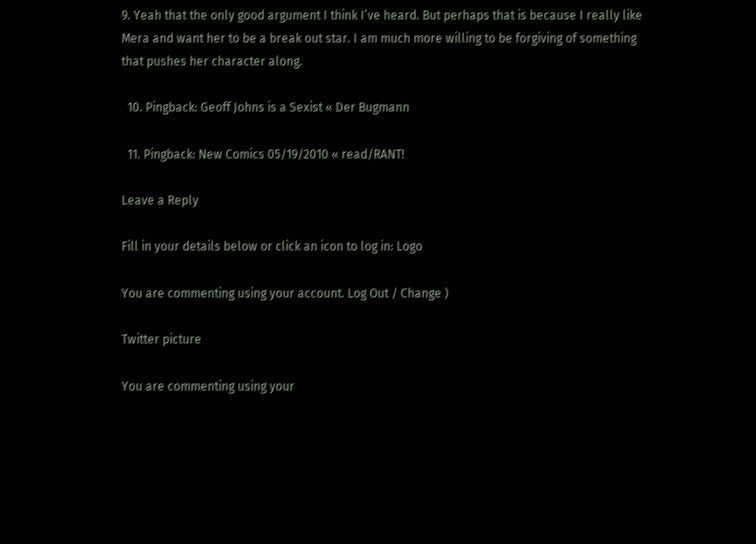9. Yeah that the only good argument I think I’ve heard. But perhaps that is because I really like Mera and want her to be a break out star. I am much more willing to be forgiving of something that pushes her character along.

  10. Pingback: Geoff Johns is a Sexist « Der Bugmann

  11. Pingback: New Comics 05/19/2010 « read/RANT!

Leave a Reply

Fill in your details below or click an icon to log in: Logo

You are commenting using your account. Log Out / Change )

Twitter picture

You are commenting using your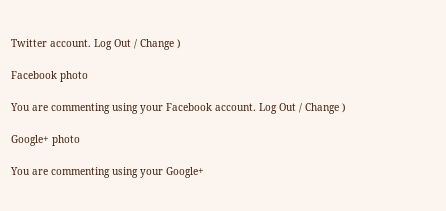Twitter account. Log Out / Change )

Facebook photo

You are commenting using your Facebook account. Log Out / Change )

Google+ photo

You are commenting using your Google+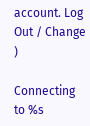account. Log Out / Change )

Connecting to %s